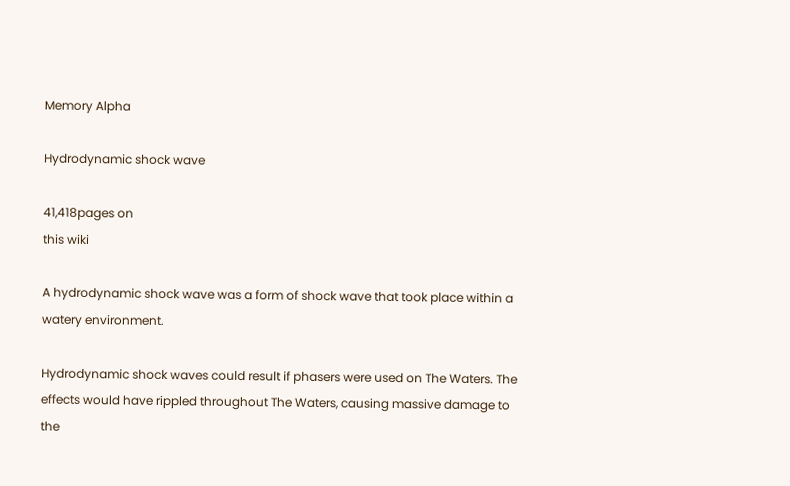Memory Alpha

Hydrodynamic shock wave

41,418pages on
this wiki

A hydrodynamic shock wave was a form of shock wave that took place within a watery environment.

Hydrodynamic shock waves could result if phasers were used on The Waters. The effects would have rippled throughout The Waters, causing massive damage to the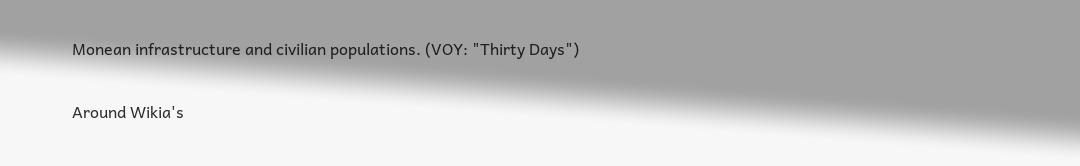Monean infrastructure and civilian populations. (VOY: "Thirty Days")

Around Wikia's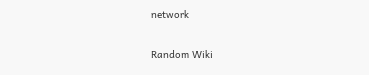network

Random Wiki